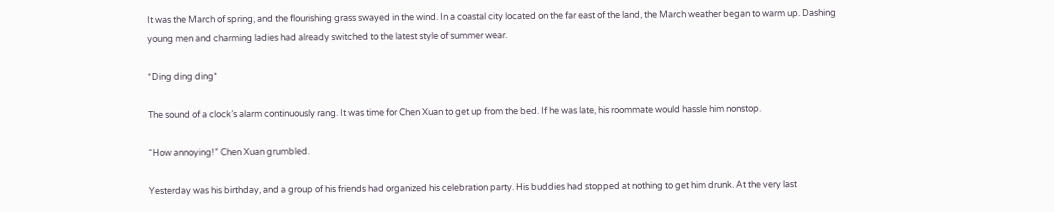It was the March of spring, and the flourishing grass swayed in the wind. In a coastal city located on the far east of the land, the March weather began to warm up. Dashing young men and charming ladies had already switched to the latest style of summer wear.

*Ding ding ding*

The sound of a clock’s alarm continuously rang. It was time for Chen Xuan to get up from the bed. If he was late, his roommate would hassle him nonstop.

“How annoying!” Chen Xuan grumbled.

Yesterday was his birthday, and a group of his friends had organized his celebration party. His buddies had stopped at nothing to get him drunk. At the very last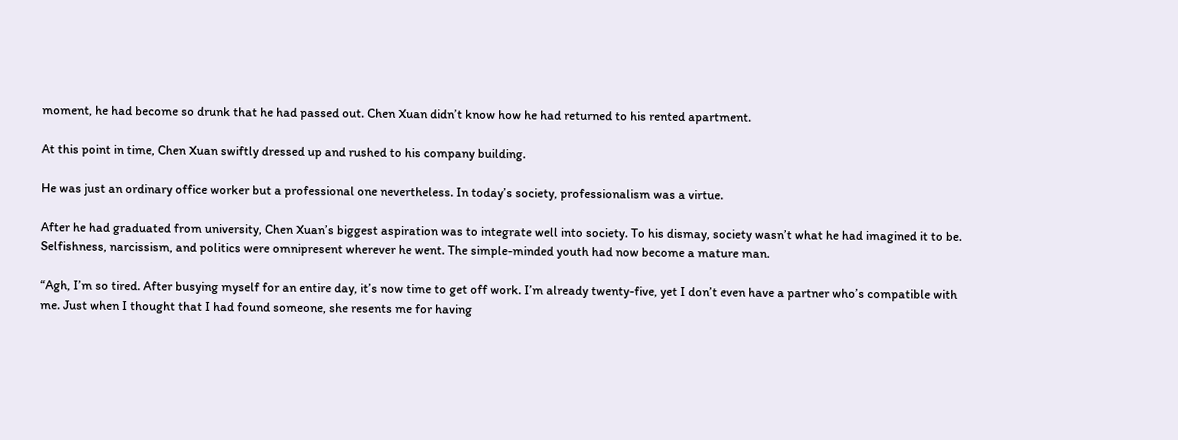moment, he had become so drunk that he had passed out. Chen Xuan didn’t know how he had returned to his rented apartment.

At this point in time, Chen Xuan swiftly dressed up and rushed to his company building.

He was just an ordinary office worker but a professional one nevertheless. In today’s society, professionalism was a virtue.

After he had graduated from university, Chen Xuan’s biggest aspiration was to integrate well into society. To his dismay, society wasn’t what he had imagined it to be. Selfishness, narcissism, and politics were omnipresent wherever he went. The simple-minded youth had now become a mature man.

“Agh, I’m so tired. After busying myself for an entire day, it’s now time to get off work. I’m already twenty-five, yet I don’t even have a partner who’s compatible with me. Just when I thought that I had found someone, she resents me for having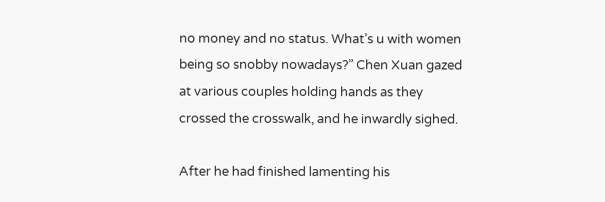no money and no status. What’s u with women being so snobby nowadays?” Chen Xuan gazed at various couples holding hands as they crossed the crosswalk, and he inwardly sighed.

After he had finished lamenting his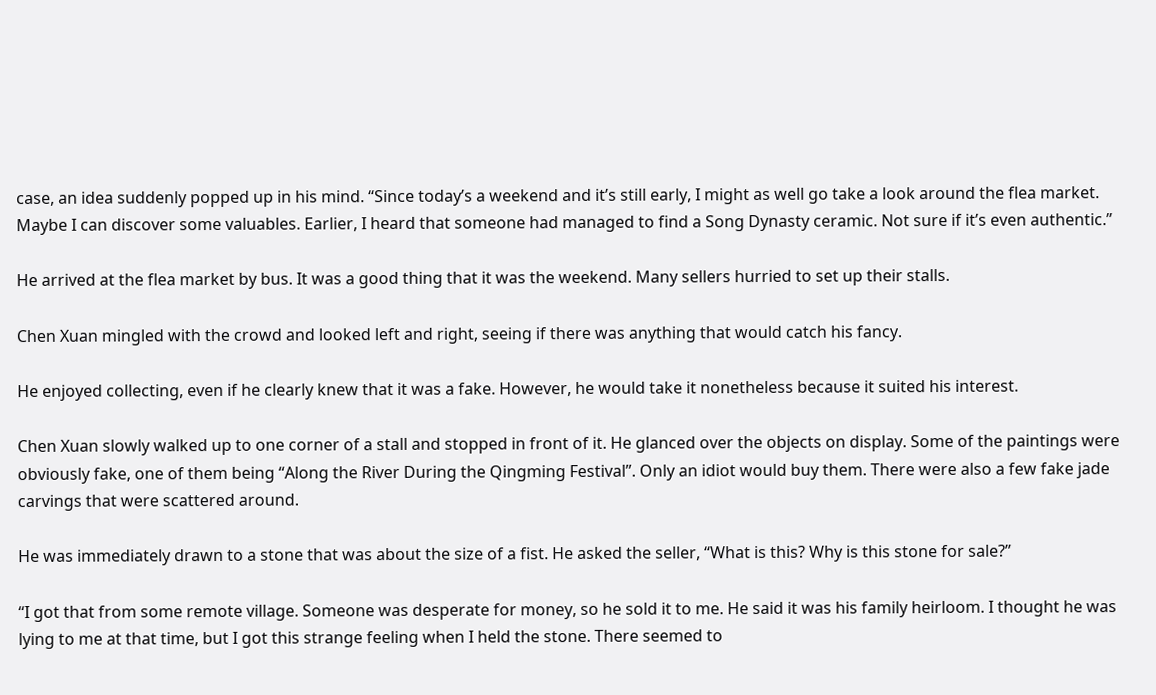case, an idea suddenly popped up in his mind. “Since today’s a weekend and it’s still early, I might as well go take a look around the flea market. Maybe I can discover some valuables. Earlier, I heard that someone had managed to find a Song Dynasty ceramic. Not sure if it’s even authentic.”

He arrived at the flea market by bus. It was a good thing that it was the weekend. Many sellers hurried to set up their stalls.

Chen Xuan mingled with the crowd and looked left and right, seeing if there was anything that would catch his fancy.

He enjoyed collecting, even if he clearly knew that it was a fake. However, he would take it nonetheless because it suited his interest.

Chen Xuan slowly walked up to one corner of a stall and stopped in front of it. He glanced over the objects on display. Some of the paintings were obviously fake, one of them being “Along the River During the Qingming Festival”. Only an idiot would buy them. There were also a few fake jade carvings that were scattered around.

He was immediately drawn to a stone that was about the size of a fist. He asked the seller, “What is this? Why is this stone for sale?”

“I got that from some remote village. Someone was desperate for money, so he sold it to me. He said it was his family heirloom. I thought he was lying to me at that time, but I got this strange feeling when I held the stone. There seemed to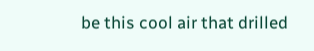be this cool air that drilled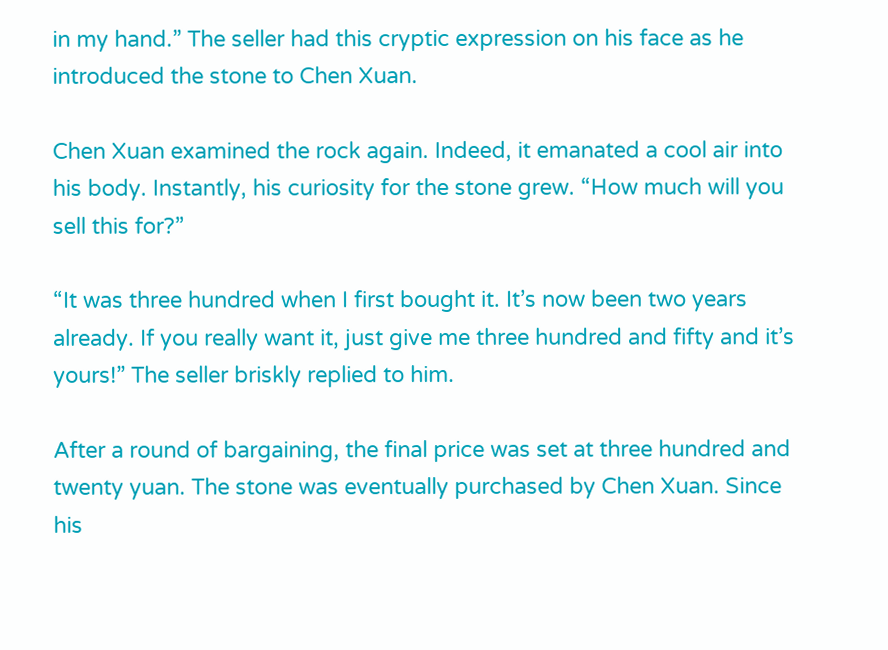in my hand.” The seller had this cryptic expression on his face as he introduced the stone to Chen Xuan.

Chen Xuan examined the rock again. Indeed, it emanated a cool air into his body. Instantly, his curiosity for the stone grew. “How much will you sell this for?”

“It was three hundred when I first bought it. It’s now been two years already. If you really want it, just give me three hundred and fifty and it’s yours!” The seller briskly replied to him.

After a round of bargaining, the final price was set at three hundred and twenty yuan. The stone was eventually purchased by Chen Xuan. Since his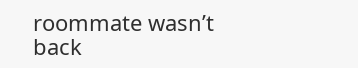roommate wasn’t back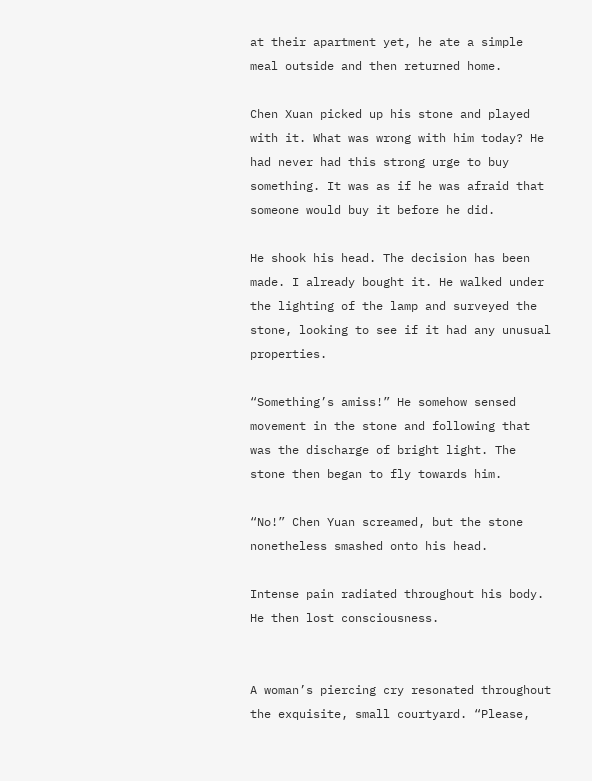at their apartment yet, he ate a simple meal outside and then returned home.

Chen Xuan picked up his stone and played with it. What was wrong with him today? He had never had this strong urge to buy something. It was as if he was afraid that someone would buy it before he did.

He shook his head. The decision has been made. I already bought it. He walked under the lighting of the lamp and surveyed the stone, looking to see if it had any unusual properties.

“Something’s amiss!” He somehow sensed movement in the stone and following that was the discharge of bright light. The stone then began to fly towards him.

“No!” Chen Yuan screamed, but the stone nonetheless smashed onto his head.

Intense pain radiated throughout his body. He then lost consciousness.


A woman’s piercing cry resonated throughout the exquisite, small courtyard. “Please,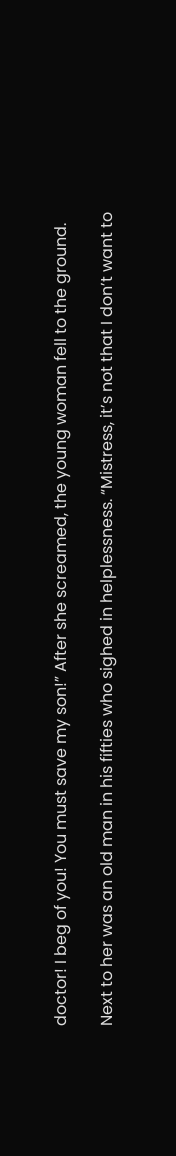doctor! I beg of you! You must save my son!” After she screamed, the young woman fell to the ground.

Next to her was an old man in his fifties who sighed in helplessness. “Mistress, it’s not that I don’t want to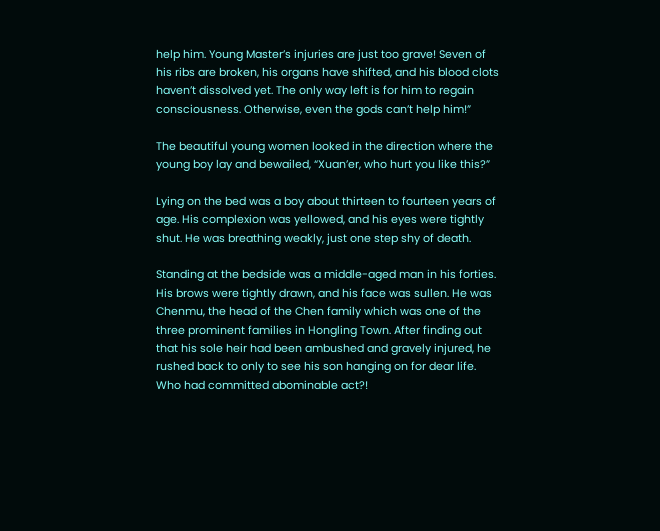help him. Young Master’s injuries are just too grave! Seven of his ribs are broken, his organs have shifted, and his blood clots haven’t dissolved yet. The only way left is for him to regain consciousness. Otherwise, even the gods can’t help him!”

The beautiful young women looked in the direction where the young boy lay and bewailed, “Xuan’er, who hurt you like this?”

Lying on the bed was a boy about thirteen to fourteen years of age. His complexion was yellowed, and his eyes were tightly shut. He was breathing weakly, just one step shy of death.

Standing at the bedside was a middle-aged man in his forties. His brows were tightly drawn, and his face was sullen. He was Chenmu, the head of the Chen family which was one of the three prominent families in Hongling Town. After finding out that his sole heir had been ambushed and gravely injured, he rushed back to only to see his son hanging on for dear life. Who had committed abominable act?!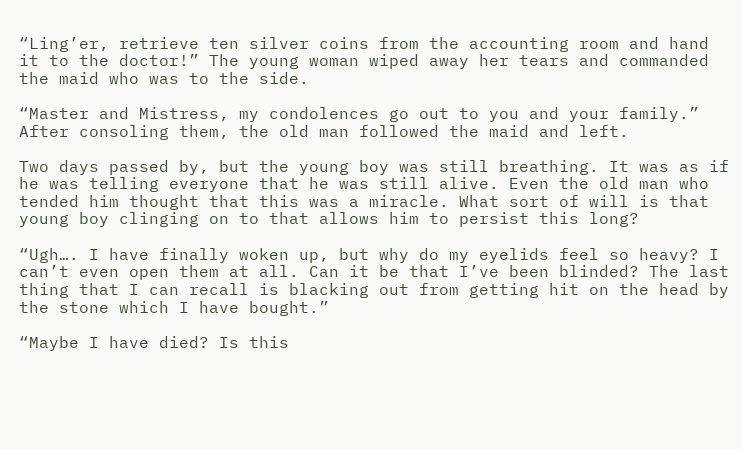“Ling’er, retrieve ten silver coins from the accounting room and hand it to the doctor!” The young woman wiped away her tears and commanded the maid who was to the side.

“Master and Mistress, my condolences go out to you and your family.” After consoling them, the old man followed the maid and left.

Two days passed by, but the young boy was still breathing. It was as if he was telling everyone that he was still alive. Even the old man who tended him thought that this was a miracle. What sort of will is that young boy clinging on to that allows him to persist this long?

“Ugh…. I have finally woken up, but why do my eyelids feel so heavy? I can’t even open them at all. Can it be that I’ve been blinded? The last thing that I can recall is blacking out from getting hit on the head by the stone which I have bought.”

“Maybe I have died? Is this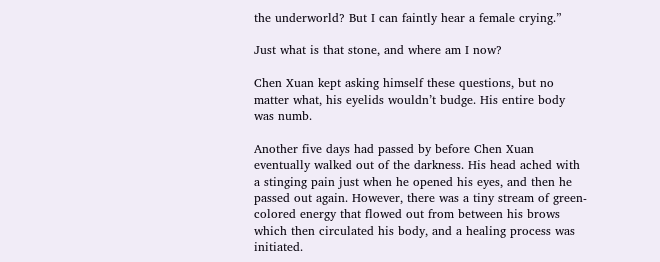the underworld? But I can faintly hear a female crying.”

Just what is that stone, and where am I now?

Chen Xuan kept asking himself these questions, but no matter what, his eyelids wouldn’t budge. His entire body was numb.

Another five days had passed by before Chen Xuan eventually walked out of the darkness. His head ached with a stinging pain just when he opened his eyes, and then he passed out again. However, there was a tiny stream of green-colored energy that flowed out from between his brows which then circulated his body, and a healing process was initiated.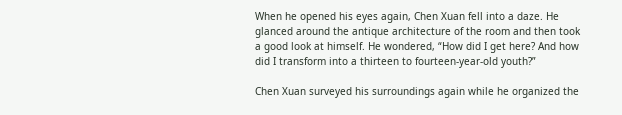When he opened his eyes again, Chen Xuan fell into a daze. He glanced around the antique architecture of the room and then took a good look at himself. He wondered, “How did I get here? And how did I transform into a thirteen to fourteen-year-old youth?”

Chen Xuan surveyed his surroundings again while he organized the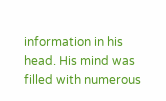information in his head. His mind was filled with numerous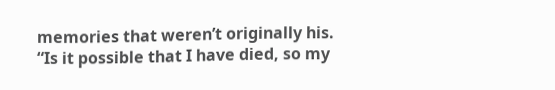memories that weren’t originally his. “Is it possible that I have died, so my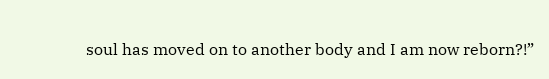soul has moved on to another body and I am now reborn?!”